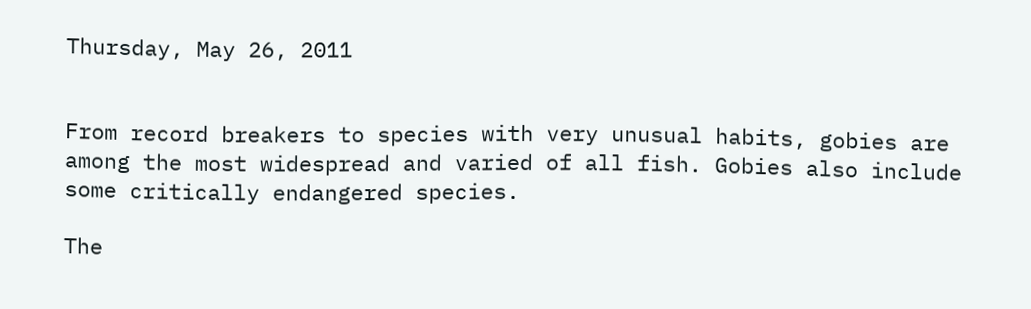Thursday, May 26, 2011


From record breakers to species with very unusual habits, gobies are among the most widespread and varied of all fish. Gobies also include some critically endangered species.

The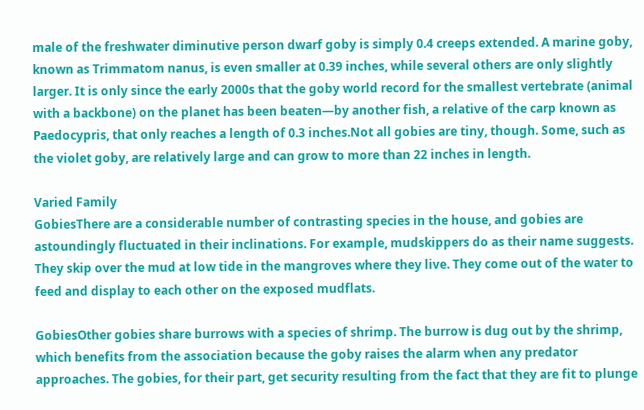male of the freshwater diminutive person dwarf goby is simply 0.4 creeps extended. A marine goby, known as Trimmatom nanus, is even smaller at 0.39 inches, while several others are only slightly larger. It is only since the early 2000s that the goby world record for the smallest vertebrate (animal with a backbone) on the planet has been beaten—by another fish, a relative of the carp known as Paedocypris, that only reaches a length of 0.3 inches.Not all gobies are tiny, though. Some, such as the violet goby, are relatively large and can grow to more than 22 inches in length.

Varied Family
GobiesThere are a considerable number of contrasting species in the house, and gobies are astoundingly fluctuated in their inclinations. For example, mudskippers do as their name suggests. They skip over the mud at low tide in the mangroves where they live. They come out of the water to feed and display to each other on the exposed mudflats.

GobiesOther gobies share burrows with a species of shrimp. The burrow is dug out by the shrimp, which benefits from the association because the goby raises the alarm when any predator approaches. The gobies, for their part, get security resulting from the fact that they are fit to plunge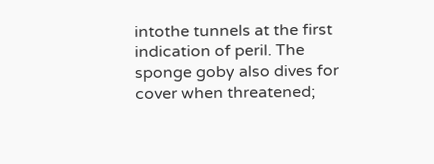intothe tunnels at the first indication of peril. The sponge goby also dives for cover when threatened;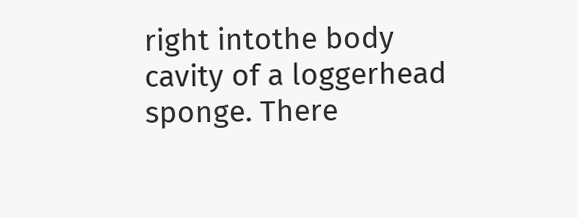right intothe body cavity of a loggerhead sponge. There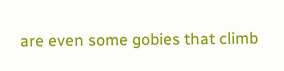are even some gobies that climb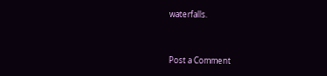waterfalls.


Post a Comment